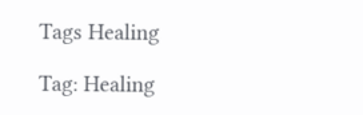Tags Healing

Tag: Healing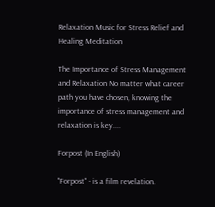Relaxation Music for Stress Relief and Healing Meditation

The Importance of Stress Management and Relaxation No matter what career path you have chosen, knowing the importance of stress management and relaxation is key....

Forpost (In English)

"Forpost" - is a film revelation.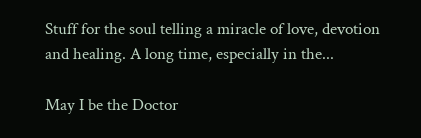Stuff for the soul telling a miracle of love, devotion and healing. A long time, especially in the...

May I be the Doctor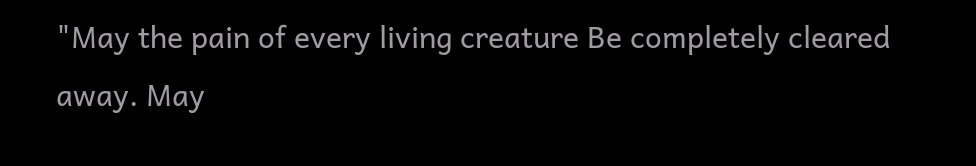"May the pain of every living creature Be completely cleared away. May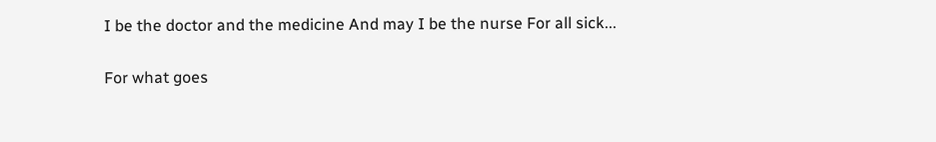I be the doctor and the medicine And may I be the nurse For all sick...

For what goes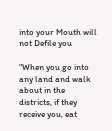into your Mouth will not Defile you

"When you go into any land and walk about in the districts, if they receive you, eat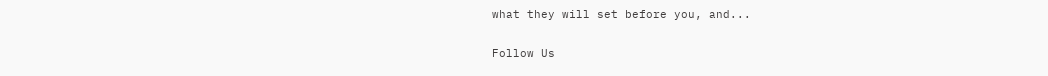what they will set before you, and...

Follow Us